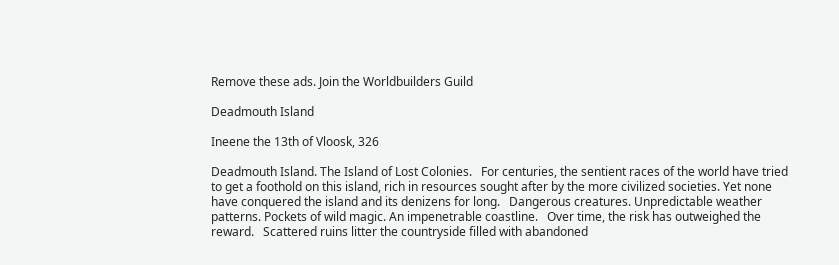Remove these ads. Join the Worldbuilders Guild

Deadmouth Island

Ineene the 13th of Vloosk, 326

Deadmouth Island. The Island of Lost Colonies.   For centuries, the sentient races of the world have tried to get a foothold on this island, rich in resources sought after by the more civilized societies. Yet none have conquered the island and its denizens for long.   Dangerous creatures. Unpredictable weather patterns. Pockets of wild magic. An impenetrable coastline.   Over time, the risk has outweighed the reward.   Scattered ruins litter the countryside filled with abandoned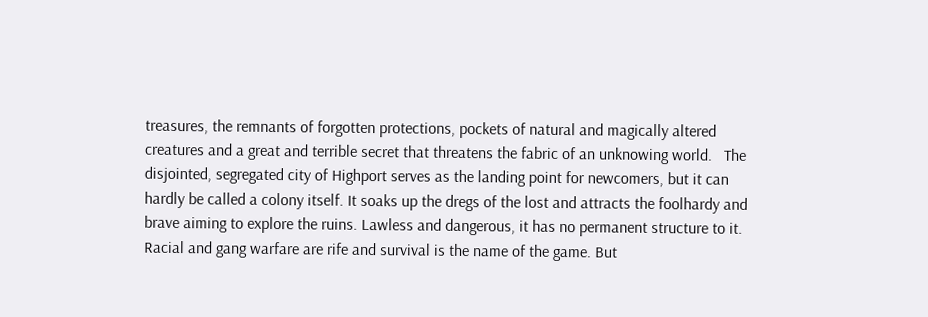treasures, the remnants of forgotten protections, pockets of natural and magically altered creatures and a great and terrible secret that threatens the fabric of an unknowing world.   The disjointed, segregated city of Highport serves as the landing point for newcomers, but it can hardly be called a colony itself. It soaks up the dregs of the lost and attracts the foolhardy and brave aiming to explore the ruins. Lawless and dangerous, it has no permanent structure to it. Racial and gang warfare are rife and survival is the name of the game. But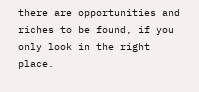there are opportunities and riches to be found, if you only look in the right place.